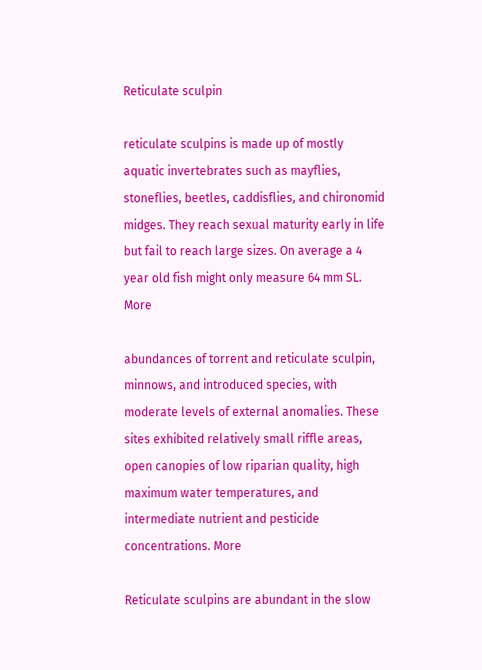Reticulate sculpin

reticulate sculpins is made up of mostly aquatic invertebrates such as mayflies, stoneflies, beetles, caddisflies, and chironomid midges. They reach sexual maturity early in life but fail to reach large sizes. On average a 4 year old fish might only measure 64 mm SL. More

abundances of torrent and reticulate sculpin, minnows, and introduced species, with moderate levels of external anomalies. These sites exhibited relatively small riffle areas, open canopies of low riparian quality, high maximum water temperatures, and intermediate nutrient and pesticide concentrations. More

Reticulate sculpins are abundant in the slow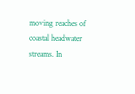moving reaches of coastal headwater streams. In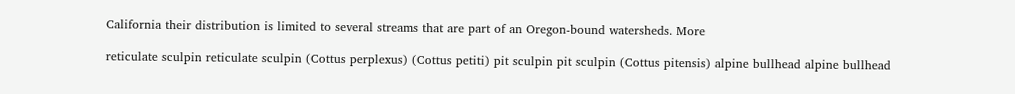California their distribution is limited to several streams that are part of an Oregon-bound watersheds. More

reticulate sculpin reticulate sculpin (Cottus perplexus) (Cottus petiti) pit sculpin pit sculpin (Cottus pitensis) alpine bullhead alpine bullhead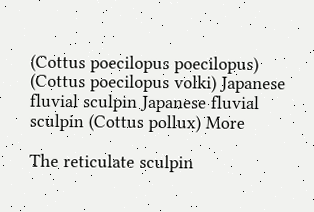(Cottus poecilopus poecilopus) (Cottus poecilopus volki) Japanese fluvial sculpin Japanese fluvial sculpin (Cottus pollux) More

The reticulate sculpin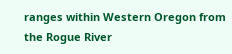ranges within Western Oregon from the Rogue River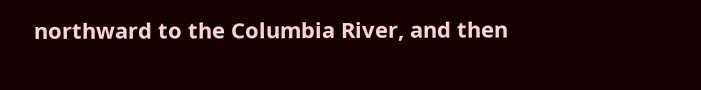northward to the Columbia River, and then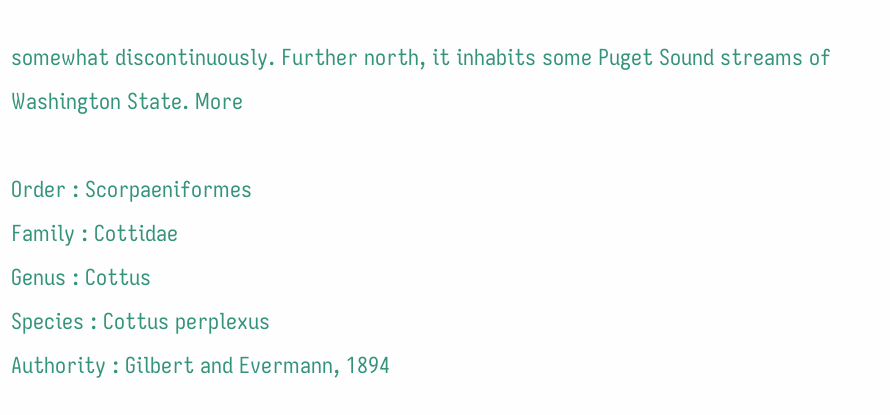somewhat discontinuously. Further north, it inhabits some Puget Sound streams of Washington State. More

Order : Scorpaeniformes
Family : Cottidae
Genus : Cottus
Species : Cottus perplexus
Authority : Gilbert and Evermann, 1894